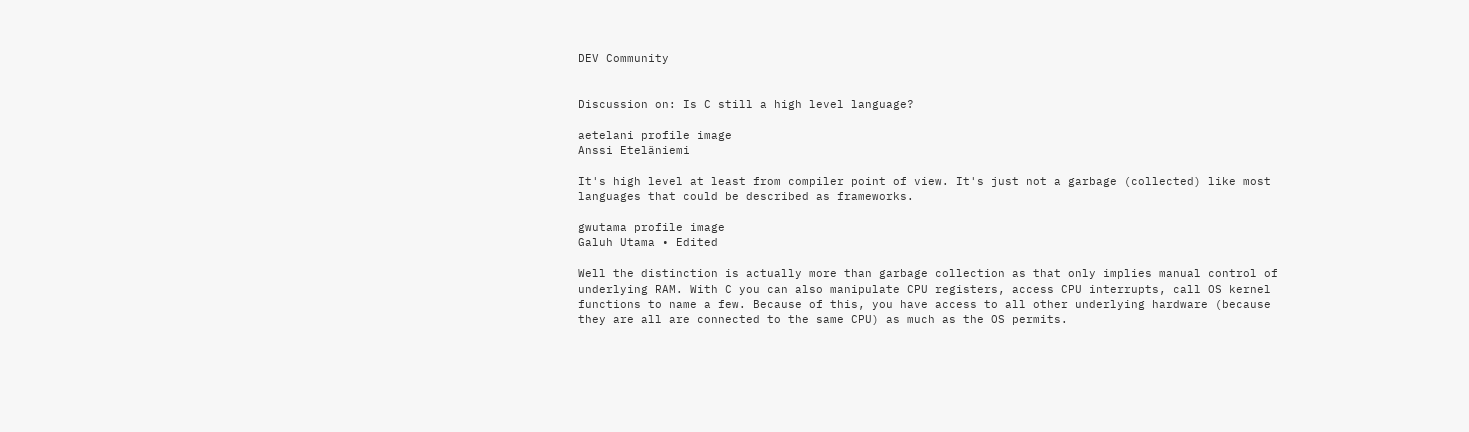DEV Community


Discussion on: Is C still a high level language?

aetelani profile image
Anssi Eteläniemi

It's high level at least from compiler point of view. It's just not a garbage (collected) like most languages that could be described as frameworks.

gwutama profile image
Galuh Utama • Edited

Well the distinction is actually more than garbage collection as that only implies manual control of underlying RAM. With C you can also manipulate CPU registers, access CPU interrupts, call OS kernel functions to name a few. Because of this, you have access to all other underlying hardware (because they are all are connected to the same CPU) as much as the OS permits.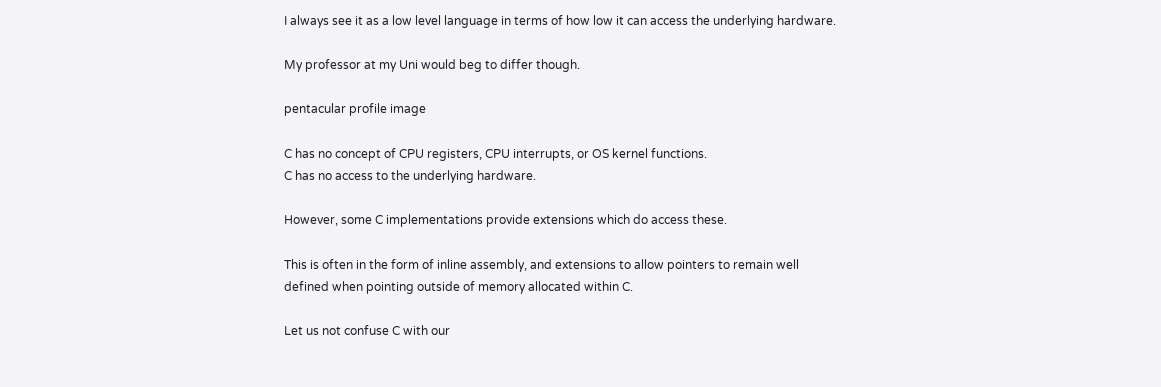I always see it as a low level language in terms of how low it can access the underlying hardware.

My professor at my Uni would beg to differ though.

pentacular profile image

C has no concept of CPU registers, CPU interrupts, or OS kernel functions.
C has no access to the underlying hardware.

However, some C implementations provide extensions which do access these.

This is often in the form of inline assembly, and extensions to allow pointers to remain well defined when pointing outside of memory allocated within C.

Let us not confuse C with our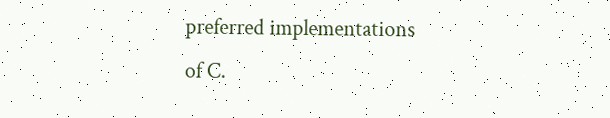preferred implementations of C.